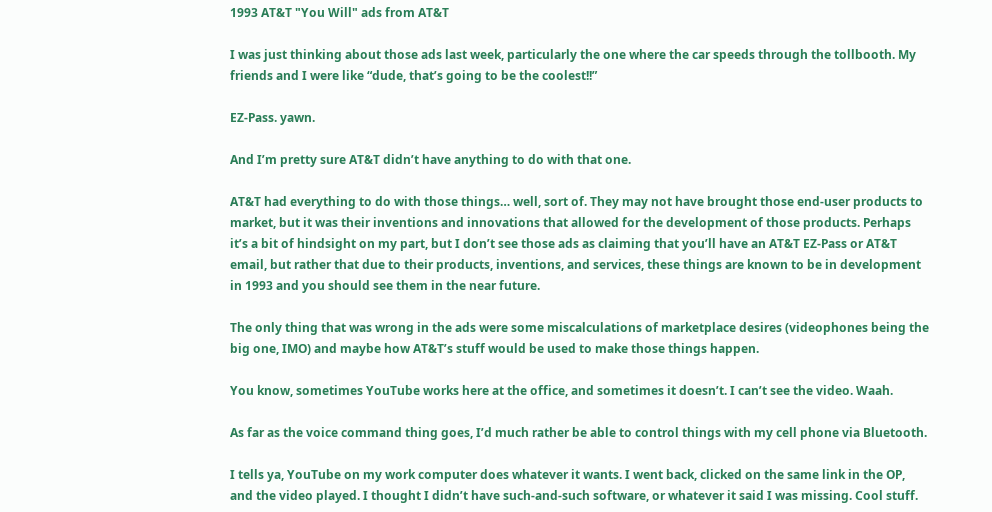1993 AT&T "You Will" ads from AT&T

I was just thinking about those ads last week, particularly the one where the car speeds through the tollbooth. My friends and I were like “dude, that’s going to be the coolest!!”

EZ-Pass. yawn.

And I’m pretty sure AT&T didn’t have anything to do with that one.

AT&T had everything to do with those things… well, sort of. They may not have brought those end-user products to market, but it was their inventions and innovations that allowed for the development of those products. Perhaps it’s a bit of hindsight on my part, but I don’t see those ads as claiming that you’ll have an AT&T EZ-Pass or AT&T email, but rather that due to their products, inventions, and services, these things are known to be in development in 1993 and you should see them in the near future.

The only thing that was wrong in the ads were some miscalculations of marketplace desires (videophones being the big one, IMO) and maybe how AT&T’s stuff would be used to make those things happen.

You know, sometimes YouTube works here at the office, and sometimes it doesn’t. I can’t see the video. Waah.

As far as the voice command thing goes, I’d much rather be able to control things with my cell phone via Bluetooth.

I tells ya, YouTube on my work computer does whatever it wants. I went back, clicked on the same link in the OP, and the video played. I thought I didn’t have such-and-such software, or whatever it said I was missing. Cool stuff.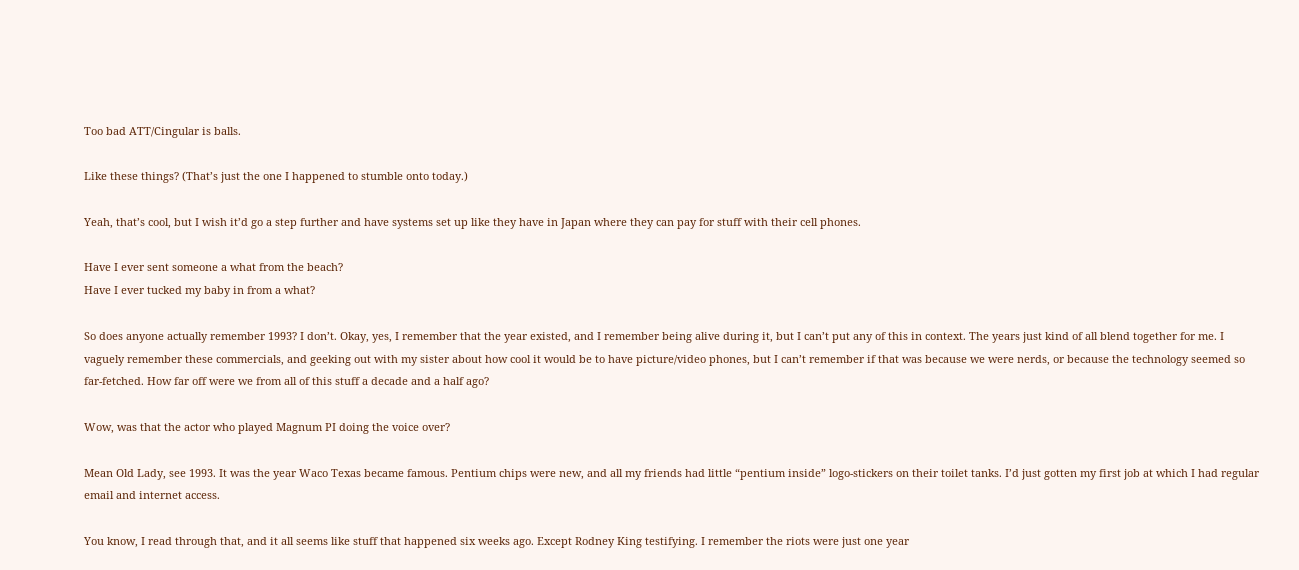Too bad ATT/Cingular is balls.

Like these things? (That’s just the one I happened to stumble onto today.)

Yeah, that’s cool, but I wish it’d go a step further and have systems set up like they have in Japan where they can pay for stuff with their cell phones.

Have I ever sent someone a what from the beach?
Have I ever tucked my baby in from a what?

So does anyone actually remember 1993? I don’t. Okay, yes, I remember that the year existed, and I remember being alive during it, but I can’t put any of this in context. The years just kind of all blend together for me. I vaguely remember these commercials, and geeking out with my sister about how cool it would be to have picture/video phones, but I can’t remember if that was because we were nerds, or because the technology seemed so far-fetched. How far off were we from all of this stuff a decade and a half ago?

Wow, was that the actor who played Magnum PI doing the voice over?

Mean Old Lady, see 1993. It was the year Waco Texas became famous. Pentium chips were new, and all my friends had little “pentium inside” logo-stickers on their toilet tanks. I’d just gotten my first job at which I had regular email and internet access.

You know, I read through that, and it all seems like stuff that happened six weeks ago. Except Rodney King testifying. I remember the riots were just one year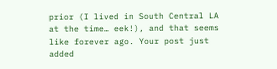prior (I lived in South Central LA at the time… eek!), and that seems like forever ago. Your post just added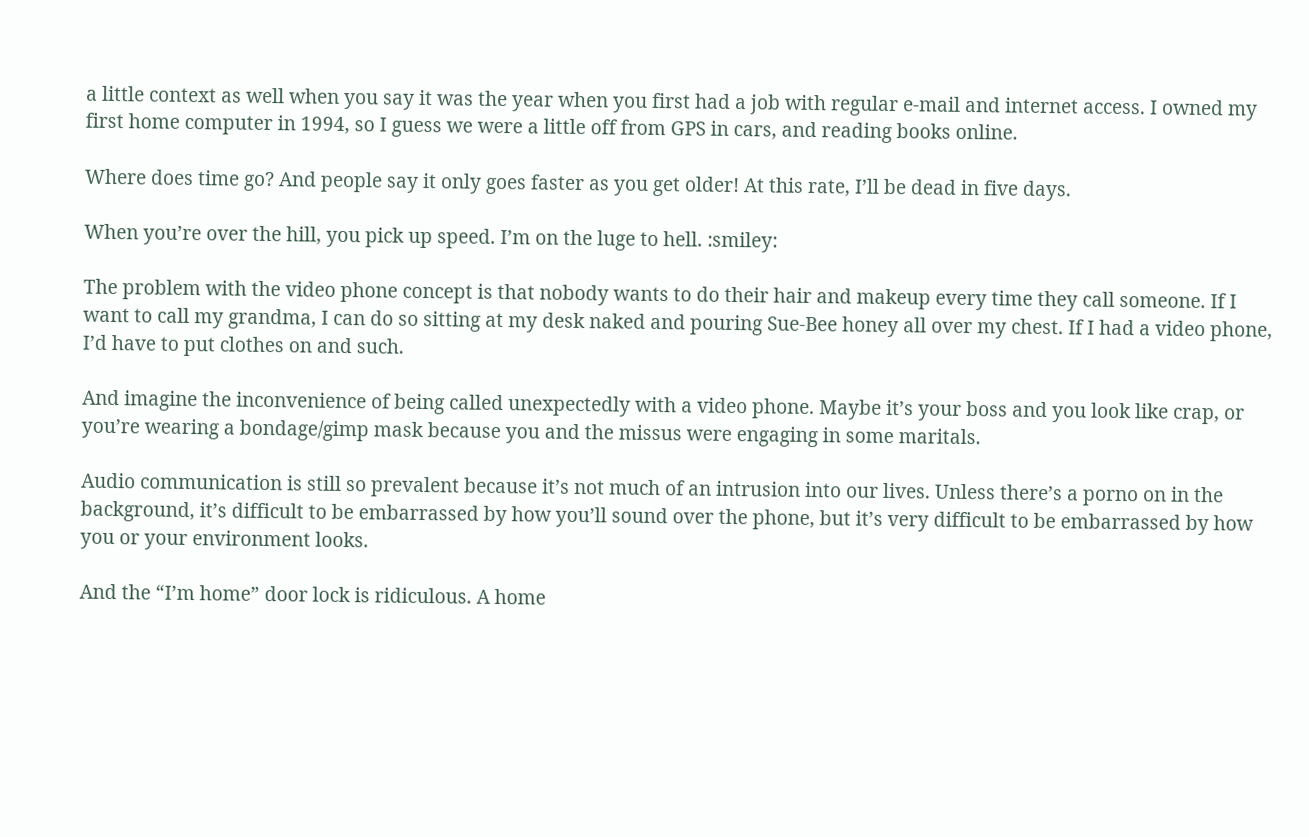a little context as well when you say it was the year when you first had a job with regular e-mail and internet access. I owned my first home computer in 1994, so I guess we were a little off from GPS in cars, and reading books online.

Where does time go? And people say it only goes faster as you get older! At this rate, I’ll be dead in five days.

When you’re over the hill, you pick up speed. I’m on the luge to hell. :smiley:

The problem with the video phone concept is that nobody wants to do their hair and makeup every time they call someone. If I want to call my grandma, I can do so sitting at my desk naked and pouring Sue-Bee honey all over my chest. If I had a video phone, I’d have to put clothes on and such.

And imagine the inconvenience of being called unexpectedly with a video phone. Maybe it’s your boss and you look like crap, or you’re wearing a bondage/gimp mask because you and the missus were engaging in some maritals.

Audio communication is still so prevalent because it’s not much of an intrusion into our lives. Unless there’s a porno on in the background, it’s difficult to be embarrassed by how you’ll sound over the phone, but it’s very difficult to be embarrassed by how you or your environment looks.

And the “I’m home” door lock is ridiculous. A home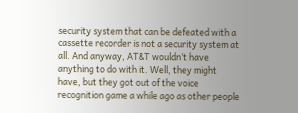security system that can be defeated with a cassette recorder is not a security system at all. And anyway, AT&T wouldn’t have anything to do with it. Well, they might have, but they got out of the voice recognition game a while ago as other people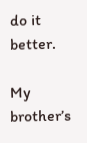do it better.

My brother’s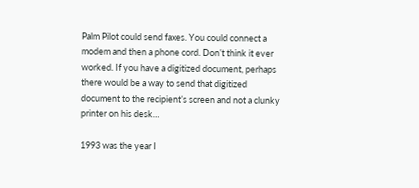Palm Pilot could send faxes. You could connect a modem and then a phone cord. Don’t think it ever worked. If you have a digitized document, perhaps there would be a way to send that digitized document to the recipient’s screen and not a clunky printer on his desk…

1993 was the year I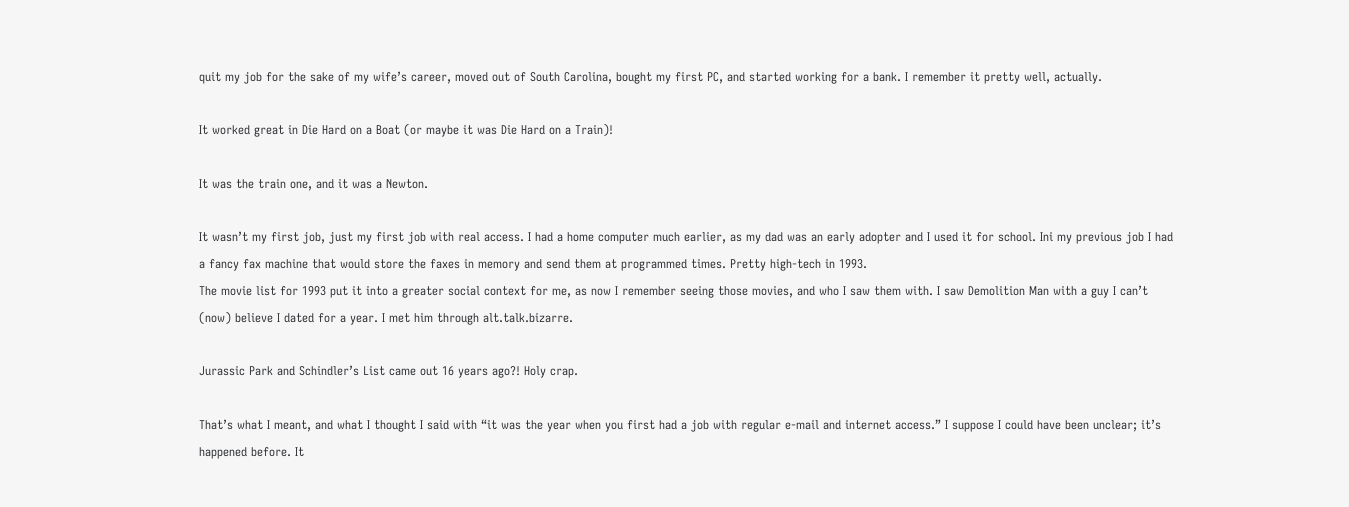quit my job for the sake of my wife’s career, moved out of South Carolina, bought my first PC, and started working for a bank. I remember it pretty well, actually.

It worked great in Die Hard on a Boat (or maybe it was Die Hard on a Train)!

It was the train one, and it was a Newton.

It wasn’t my first job, just my first job with real access. I had a home computer much earlier, as my dad was an early adopter and I used it for school. Ini my previous job I had a fancy fax machine that would store the faxes in memory and send them at programmed times. Pretty high-tech in 1993.
The movie list for 1993 put it into a greater social context for me, as now I remember seeing those movies, and who I saw them with. I saw Demolition Man with a guy I can’t (now) believe I dated for a year. I met him through alt.talk.bizarre.

Jurassic Park and Schindler’s List came out 16 years ago?! Holy crap.

That’s what I meant, and what I thought I said with “it was the year when you first had a job with regular e-mail and internet access.” I suppose I could have been unclear; it’s happened before. It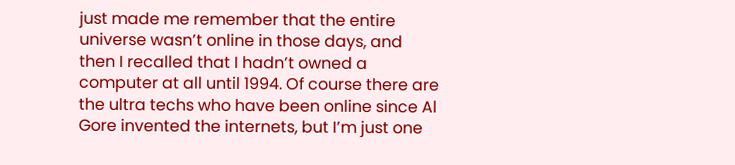just made me remember that the entire universe wasn’t online in those days, and then I recalled that I hadn’t owned a computer at all until 1994. Of course there are the ultra techs who have been online since Al Gore invented the internets, but I’m just one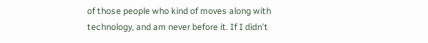of those people who kind of moves along with technology, and am never before it. If I didn’t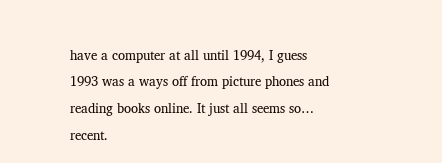have a computer at all until 1994, I guess 1993 was a ways off from picture phones and reading books online. It just all seems so… recent.